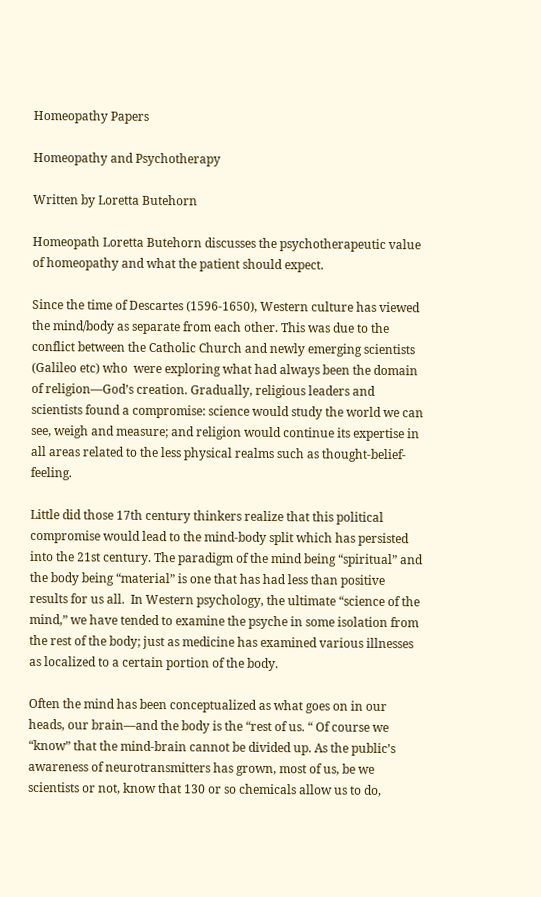Homeopathy Papers

Homeopathy and Psychotherapy

Written by Loretta Butehorn

Homeopath Loretta Butehorn discusses the psychotherapeutic value of homeopathy and what the patient should expect.

Since the time of Descartes (1596-1650), Western culture has viewed the mind/body as separate from each other. This was due to the conflict between the Catholic Church and newly emerging scientists (Galileo etc) who  were exploring what had always been the domain of religion—God’s creation. Gradually, religious leaders and scientists found a compromise: science would study the world we can see, weigh and measure; and religion would continue its expertise in all areas related to the less physical realms such as thought-belief-feeling.

Little did those 17th century thinkers realize that this political compromise would lead to the mind-body split which has persisted into the 21st century. The paradigm of the mind being “spiritual” and the body being “material” is one that has had less than positive results for us all.  In Western psychology, the ultimate “science of the mind,” we have tended to examine the psyche in some isolation from the rest of the body; just as medicine has examined various illnesses as localized to a certain portion of the body.

Often the mind has been conceptualized as what goes on in our heads, our brain—and the body is the “rest of us. “ Of course we “know” that the mind-brain cannot be divided up. As the public’s awareness of neurotransmitters has grown, most of us, be we scientists or not, know that 130 or so chemicals allow us to do,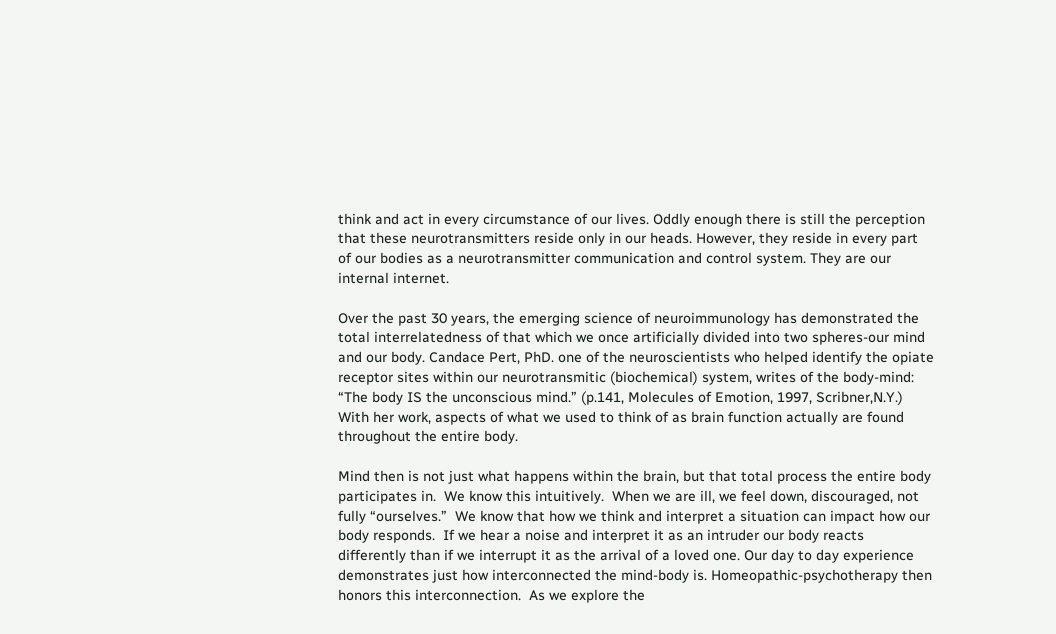think and act in every circumstance of our lives. Oddly enough there is still the perception that these neurotransmitters reside only in our heads. However, they reside in every part of our bodies as a neurotransmitter communication and control system. They are our internal internet.

Over the past 30 years, the emerging science of neuroimmunology has demonstrated the total interrelatedness of that which we once artificially divided into two spheres-our mind and our body. Candace Pert, PhD. one of the neuroscientists who helped identify the opiate receptor sites within our neurotransmitic (biochemical) system, writes of the body-mind: “The body IS the unconscious mind.” (p.141, Molecules of Emotion, 1997, Scribner,N.Y.) With her work, aspects of what we used to think of as brain function actually are found throughout the entire body.

Mind then is not just what happens within the brain, but that total process the entire body participates in.  We know this intuitively.  When we are ill, we feel down, discouraged, not fully “ourselves.”  We know that how we think and interpret a situation can impact how our body responds.  If we hear a noise and interpret it as an intruder our body reacts differently than if we interrupt it as the arrival of a loved one. Our day to day experience demonstrates just how interconnected the mind-body is. Homeopathic-psychotherapy then honors this interconnection.  As we explore the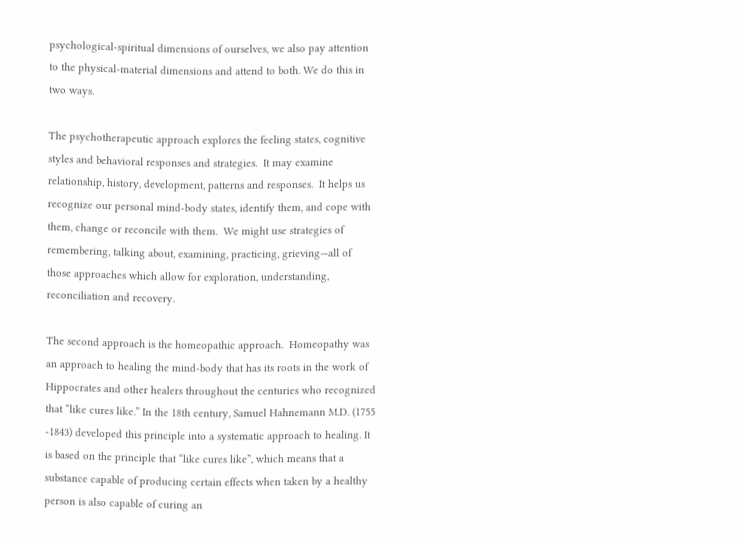psychological-spiritual dimensions of ourselves, we also pay attention to the physical-material dimensions and attend to both. We do this in two ways.

The psychotherapeutic approach explores the feeling states, cognitive styles and behavioral responses and strategies.  It may examine relationship, history, development, patterns and responses.  It helps us recognize our personal mind-body states, identify them, and cope with them, change or reconcile with them.  We might use strategies of remembering, talking about, examining, practicing, grieving—all of those approaches which allow for exploration, understanding, reconciliation and recovery.

The second approach is the homeopathic approach.  Homeopathy was an approach to healing the mind-body that has its roots in the work of Hippocrates and other healers throughout the centuries who recognized that “like cures like.” In the 18th century, Samuel Hahnemann M.D. (1755 -1843) developed this principle into a systematic approach to healing. It is based on the principle that “like cures like”, which means that a substance capable of producing certain effects when taken by a healthy person is also capable of curing an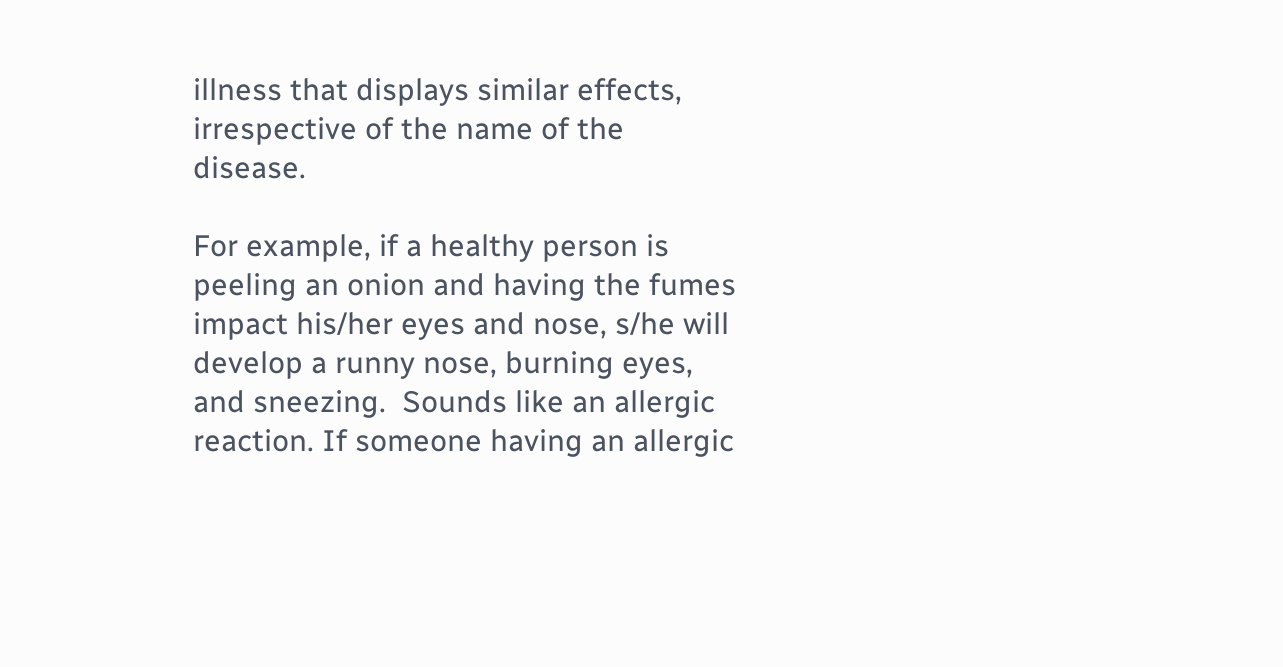illness that displays similar effects, irrespective of the name of the disease.

For example, if a healthy person is peeling an onion and having the fumes impact his/her eyes and nose, s/he will develop a runny nose, burning eyes, and sneezing.  Sounds like an allergic reaction. If someone having an allergic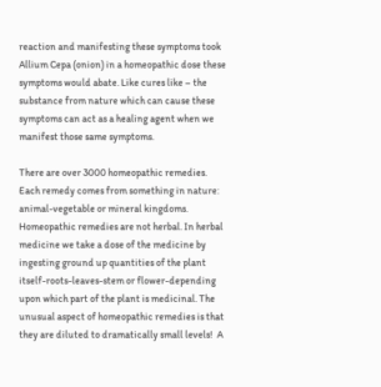reaction and manifesting these symptoms took Allium Cepa (onion) in a homeopathic dose these symptoms would abate. Like cures like – the substance from nature which can cause these symptoms can act as a healing agent when we manifest those same symptoms.

There are over 3000 homeopathic remedies.  Each remedy comes from something in nature: animal-vegetable or mineral kingdoms. Homeopathic remedies are not herbal. In herbal medicine we take a dose of the medicine by ingesting ground up quantities of the plant itself-roots-leaves-stem or flower-depending upon which part of the plant is medicinal. The unusual aspect of homeopathic remedies is that they are diluted to dramatically small levels!  A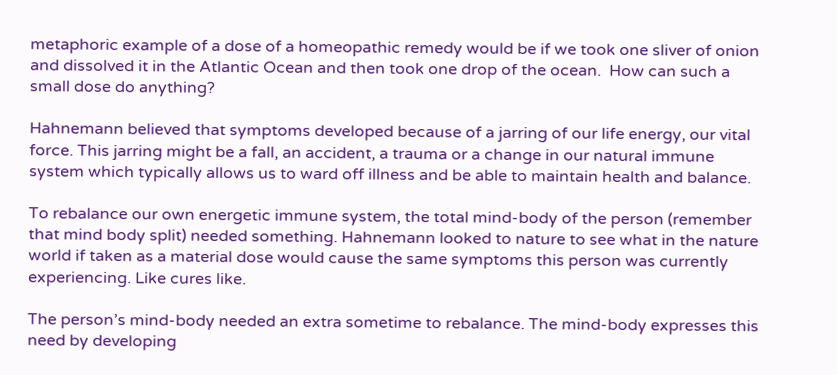metaphoric example of a dose of a homeopathic remedy would be if we took one sliver of onion and dissolved it in the Atlantic Ocean and then took one drop of the ocean.  How can such a small dose do anything?

Hahnemann believed that symptoms developed because of a jarring of our life energy, our vital force. This jarring might be a fall, an accident, a trauma or a change in our natural immune system which typically allows us to ward off illness and be able to maintain health and balance.

To rebalance our own energetic immune system, the total mind-body of the person (remember that mind body split) needed something. Hahnemann looked to nature to see what in the nature world if taken as a material dose would cause the same symptoms this person was currently experiencing. Like cures like.

The person’s mind-body needed an extra sometime to rebalance. The mind-body expresses this need by developing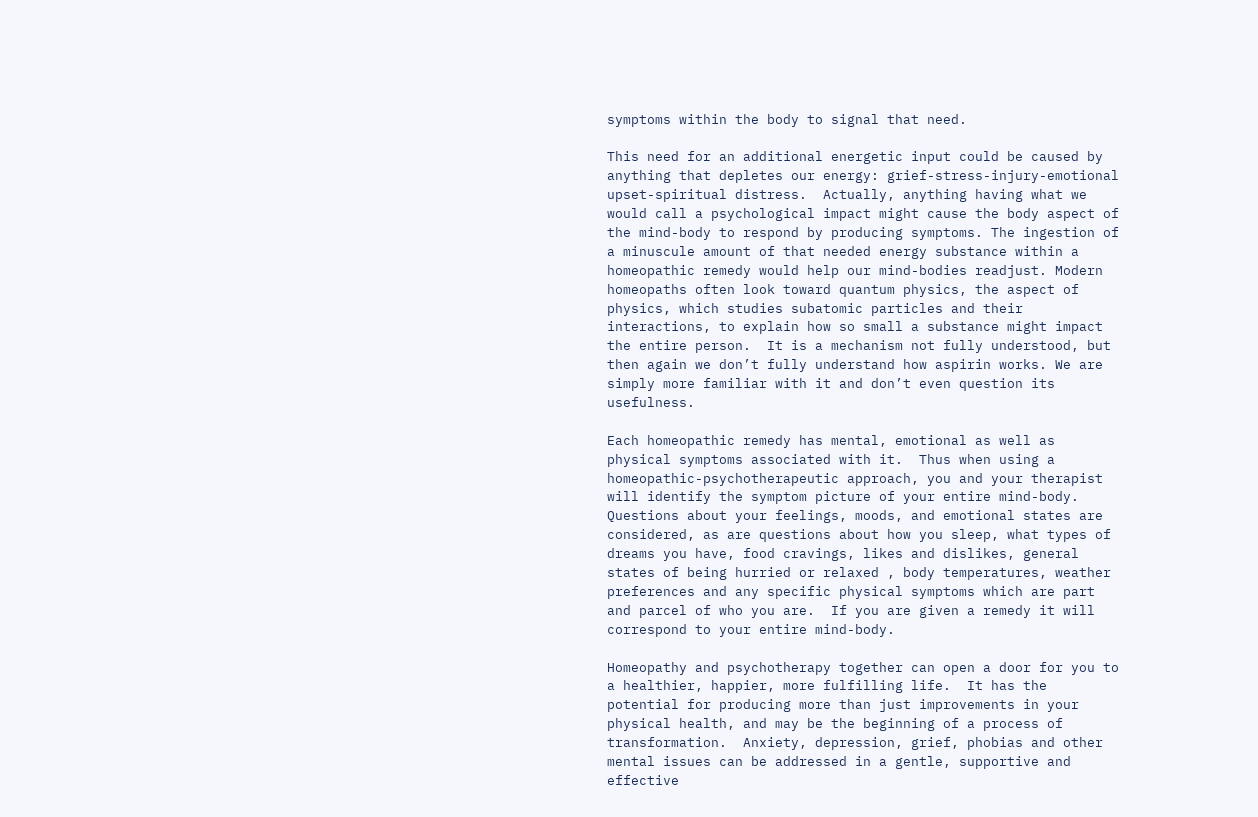symptoms within the body to signal that need.

This need for an additional energetic input could be caused by anything that depletes our energy: grief-stress-injury-emotional upset-spiritual distress.  Actually, anything having what we would call a psychological impact might cause the body aspect of the mind-body to respond by producing symptoms. The ingestion of a minuscule amount of that needed energy substance within a homeopathic remedy would help our mind-bodies readjust. Modern homeopaths often look toward quantum physics, the aspect of physics, which studies subatomic particles and their interactions, to explain how so small a substance might impact the entire person.  It is a mechanism not fully understood, but then again we don’t fully understand how aspirin works. We are simply more familiar with it and don’t even question its usefulness.

Each homeopathic remedy has mental, emotional as well as physical symptoms associated with it.  Thus when using a homeopathic-psychotherapeutic approach, you and your therapist will identify the symptom picture of your entire mind-body. Questions about your feelings, moods, and emotional states are considered, as are questions about how you sleep, what types of dreams you have, food cravings, likes and dislikes, general states of being hurried or relaxed , body temperatures, weather preferences and any specific physical symptoms which are part and parcel of who you are.  If you are given a remedy it will correspond to your entire mind-body.

Homeopathy and psychotherapy together can open a door for you to a healthier, happier, more fulfilling life.  It has the potential for producing more than just improvements in your physical health, and may be the beginning of a process of transformation.  Anxiety, depression, grief, phobias and other mental issues can be addressed in a gentle, supportive and effective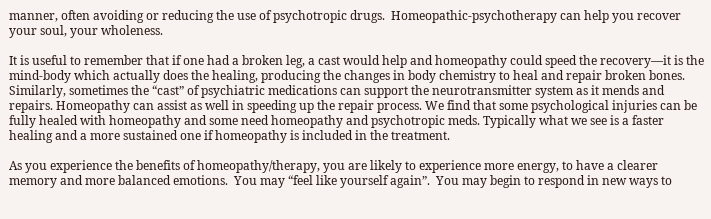manner, often avoiding or reducing the use of psychotropic drugs.  Homeopathic-psychotherapy can help you recover your soul, your wholeness.

It is useful to remember that if one had a broken leg, a cast would help and homeopathy could speed the recovery—it is the mind-body which actually does the healing, producing the changes in body chemistry to heal and repair broken bones. Similarly, sometimes the “cast” of psychiatric medications can support the neurotransmitter system as it mends and repairs. Homeopathy can assist as well in speeding up the repair process. We find that some psychological injuries can be fully healed with homeopathy and some need homeopathy and psychotropic meds. Typically what we see is a faster healing and a more sustained one if homeopathy is included in the treatment.

As you experience the benefits of homeopathy/therapy, you are likely to experience more energy, to have a clearer memory and more balanced emotions.  You may “feel like yourself again”.  You may begin to respond in new ways to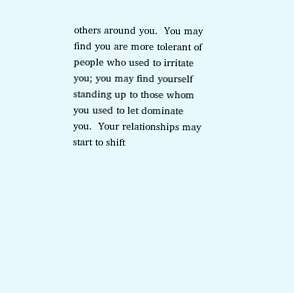others around you.  You may find you are more tolerant of people who used to irritate you; you may find yourself standing up to those whom you used to let dominate you.  Your relationships may start to shift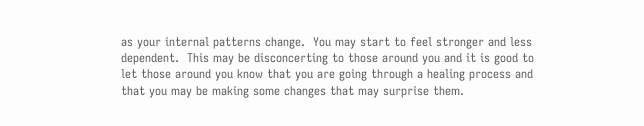as your internal patterns change.  You may start to feel stronger and less dependent.  This may be disconcerting to those around you and it is good to let those around you know that you are going through a healing process and that you may be making some changes that may surprise them.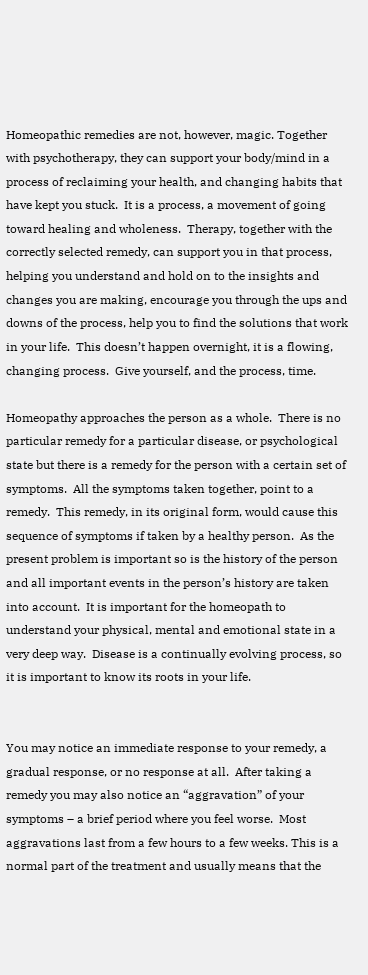Homeopathic remedies are not, however, magic. Together with psychotherapy, they can support your body/mind in a process of reclaiming your health, and changing habits that have kept you stuck.  It is a process, a movement of going toward healing and wholeness.  Therapy, together with the correctly selected remedy, can support you in that process, helping you understand and hold on to the insights and changes you are making, encourage you through the ups and downs of the process, help you to find the solutions that work in your life.  This doesn’t happen overnight, it is a flowing, changing process.  Give yourself, and the process, time.

Homeopathy approaches the person as a whole.  There is no particular remedy for a particular disease, or psychological state but there is a remedy for the person with a certain set of symptoms.  All the symptoms taken together, point to a remedy.  This remedy, in its original form, would cause this sequence of symptoms if taken by a healthy person.  As the present problem is important so is the history of the person and all important events in the person’s history are taken into account.  It is important for the homeopath to understand your physical, mental and emotional state in a very deep way.  Disease is a continually evolving process, so it is important to know its roots in your life.


You may notice an immediate response to your remedy, a gradual response, or no response at all.  After taking a remedy you may also notice an “aggravation” of your symptoms – a brief period where you feel worse.  Most aggravations last from a few hours to a few weeks. This is a normal part of the treatment and usually means that the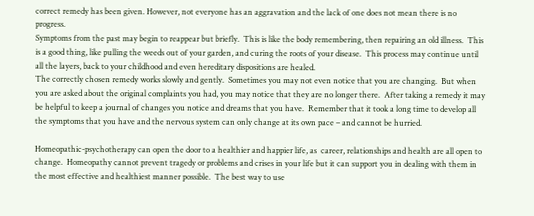correct remedy has been given. However, not everyone has an aggravation and the lack of one does not mean there is no progress.
Symptoms from the past may begin to reappear but briefly.  This is like the body remembering, then repairing an old illness.  This is a good thing, like pulling the weeds out of your garden, and curing the roots of your disease.  This process may continue until all the layers, back to your childhood and even hereditary dispositions are healed.
The correctly chosen remedy works slowly and gently.  Sometimes you may not even notice that you are changing.  But when you are asked about the original complaints you had, you may notice that they are no longer there.  After taking a remedy it may be helpful to keep a journal of changes you notice and dreams that you have.  Remember that it took a long time to develop all the symptoms that you have and the nervous system can only change at its own pace – and cannot be hurried.

Homeopathic-psychotherapy can open the door to a healthier and happier life, as  career, relationships and health are all open to change.  Homeopathy cannot prevent tragedy or problems and crises in your life but it can support you in dealing with them in the most effective and healthiest manner possible.  The best way to use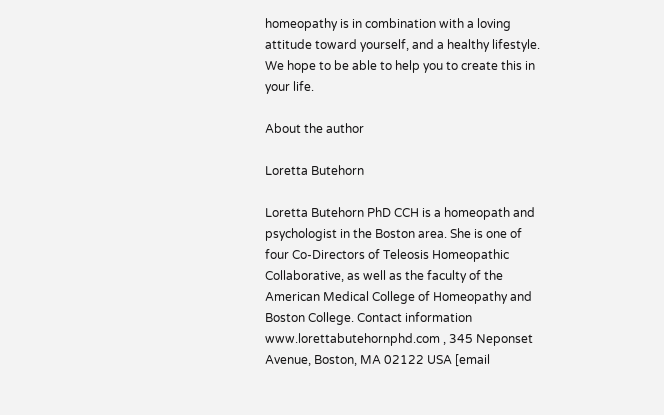homeopathy is in combination with a loving attitude toward yourself, and a healthy lifestyle.  We hope to be able to help you to create this in your life.

About the author

Loretta Butehorn

Loretta Butehorn PhD CCH is a homeopath and psychologist in the Boston area. She is one of four Co-Directors of Teleosis Homeopathic Collaborative, as well as the faculty of the American Medical College of Homeopathy and Boston College. Contact information www.lorettabutehornphd.com , 345 Neponset Avenue, Boston, MA 02122 USA [email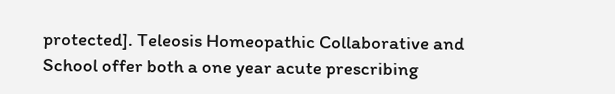protected]. Teleosis Homeopathic Collaborative and School offer both a one year acute prescribing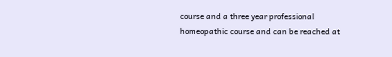course and a three year professional homeopathic course and can be reached at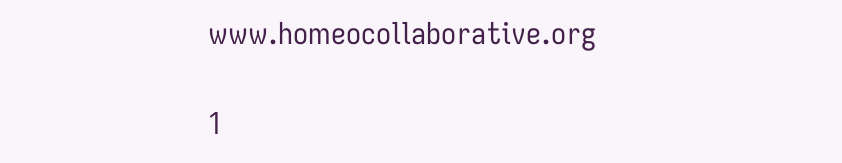www.homeocollaborative.org

1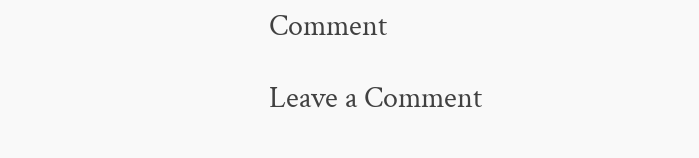Comment

Leave a Comment